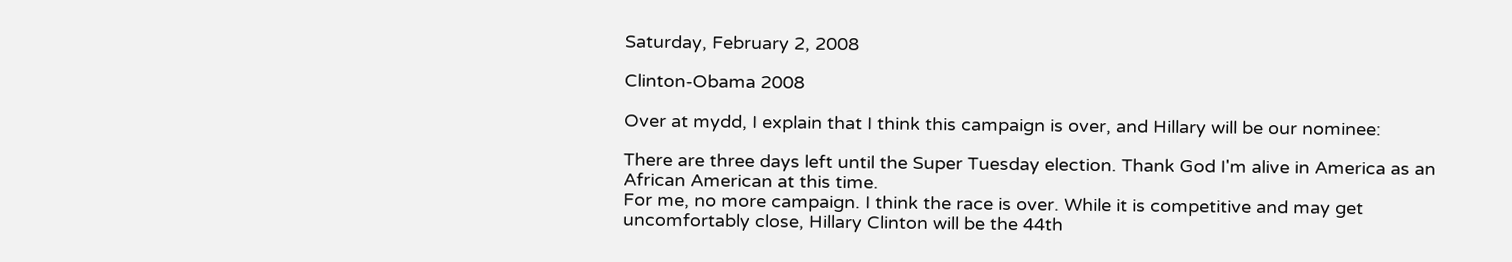Saturday, February 2, 2008

Clinton-Obama 2008

Over at mydd, I explain that I think this campaign is over, and Hillary will be our nominee:

There are three days left until the Super Tuesday election. Thank God I'm alive in America as an African American at this time.
For me, no more campaign. I think the race is over. While it is competitive and may get uncomfortably close, Hillary Clinton will be the 44th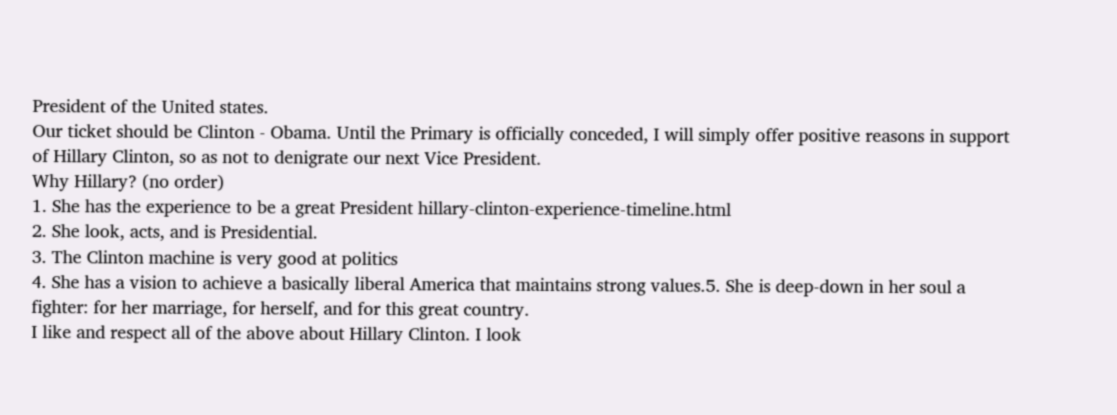President of the United states.
Our ticket should be Clinton - Obama. Until the Primary is officially conceded, I will simply offer positive reasons in support of Hillary Clinton, so as not to denigrate our next Vice President.
Why Hillary? (no order)
1. She has the experience to be a great President hillary-clinton-experience-timeline.html
2. She look, acts, and is Presidential.
3. The Clinton machine is very good at politics
4. She has a vision to achieve a basically liberal America that maintains strong values.5. She is deep-down in her soul a fighter: for her marriage, for herself, and for this great country.
I like and respect all of the above about Hillary Clinton. I look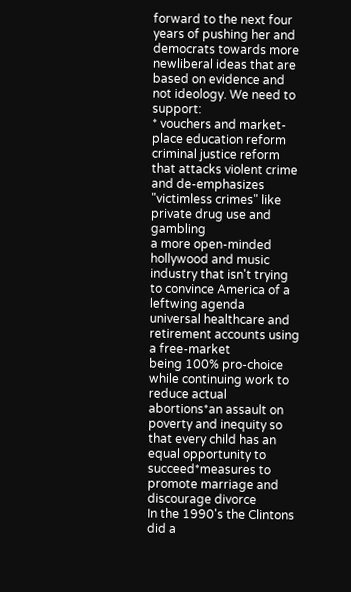forward to the next four years of pushing her and democrats towards more newliberal ideas that are based on evidence and not ideology. We need to support:
* vouchers and market-place education reform
criminal justice reform that attacks violent crime and de-emphasizes "victimless crimes" like private drug use and gambling
a more open-minded hollywood and music industry that isn't trying to convince America of a leftwing agenda
universal healthcare and retirement accounts using a free-market
being 100% pro-choice while continuing work to reduce actual abortions*an assault on poverty and inequity so that every child has an equal opportunity to succeed*measures to promote marriage and discourage divorce
In the 1990's the Clintons did a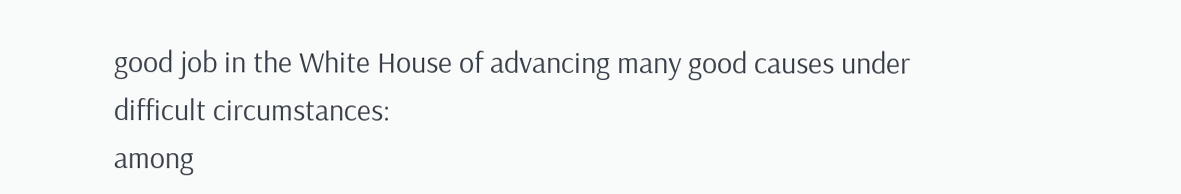good job in the White House of advancing many good causes under difficult circumstances:
among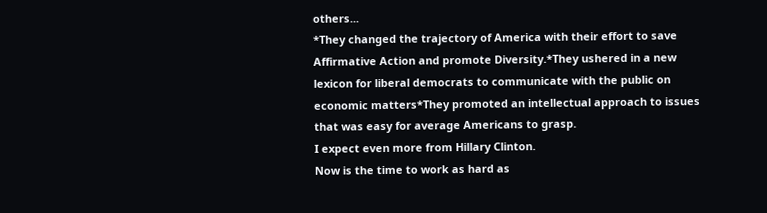others...
*They changed the trajectory of America with their effort to save Affirmative Action and promote Diversity.*They ushered in a new lexicon for liberal democrats to communicate with the public on economic matters*They promoted an intellectual approach to issues that was easy for average Americans to grasp.
I expect even more from Hillary Clinton.
Now is the time to work as hard as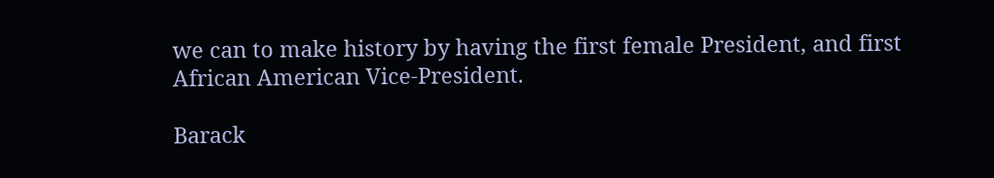we can to make history by having the first female President, and first African American Vice-President.

Barack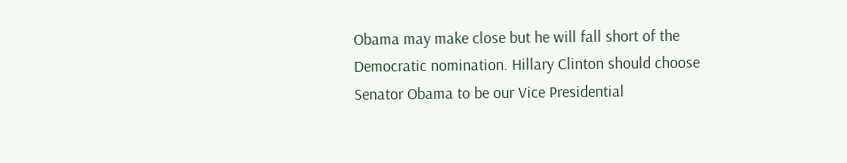Obama may make close but he will fall short of the Democratic nomination. Hillary Clinton should choose Senator Obama to be our Vice Presidential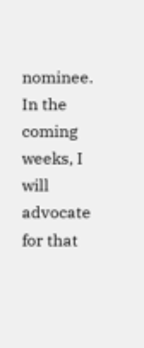nominee. In the coming weeks, I will advocate for that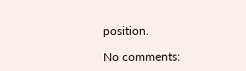position.

No comments: